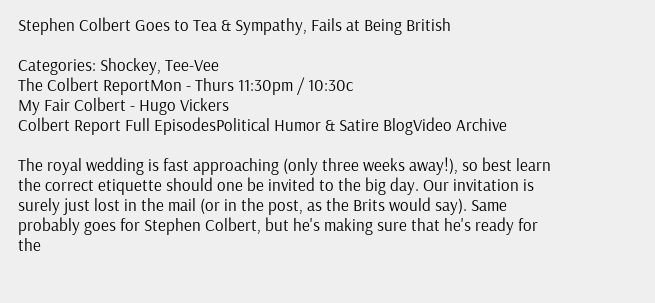Stephen Colbert Goes to Tea & Sympathy, Fails at Being British

Categories: Shockey, Tee-Vee
The Colbert ReportMon - Thurs 11:30pm / 10:30c
My Fair Colbert - Hugo Vickers
Colbert Report Full EpisodesPolitical Humor & Satire BlogVideo Archive

The royal wedding is fast approaching (only three weeks away!), so best learn the correct etiquette should one be invited to the big day. Our invitation is surely just lost in the mail (or in the post, as the Brits would say). Same probably goes for Stephen Colbert, but he's making sure that he's ready for the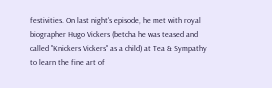festivities. On last night's episode, he met with royal biographer Hugo Vickers (betcha he was teased and called "Knickers Vickers" as a child) at Tea & Sympathy to learn the fine art of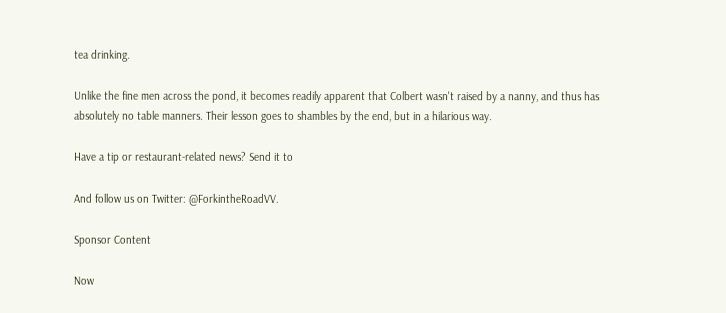tea drinking.

Unlike the fine men across the pond, it becomes readily apparent that Colbert wasn't raised by a nanny, and thus has absolutely no table manners. Their lesson goes to shambles by the end, but in a hilarious way.

Have a tip or restaurant-related news? Send it to

And follow us on Twitter: @ForkintheRoadVV.

Sponsor Content

Now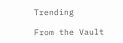Trending

From the Vault